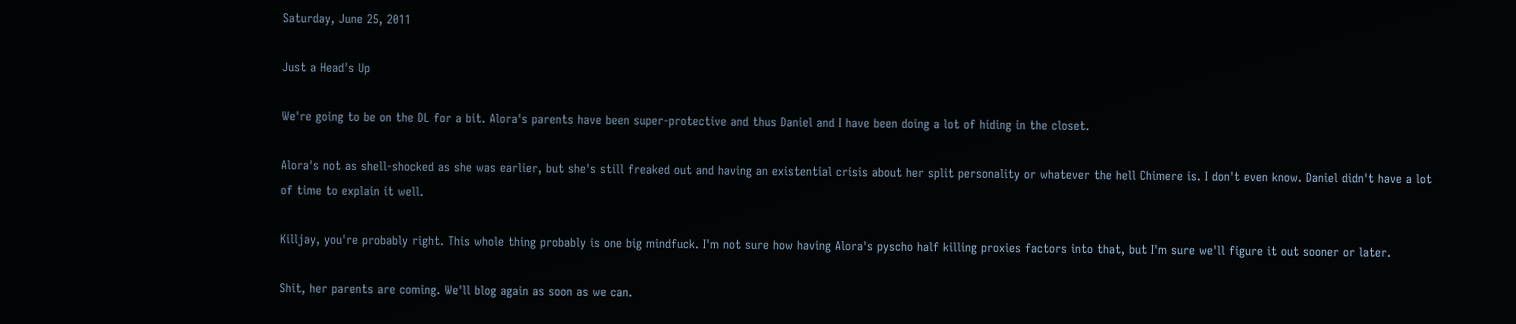Saturday, June 25, 2011

Just a Head's Up

We're going to be on the DL for a bit. Alora's parents have been super-protective and thus Daniel and I have been doing a lot of hiding in the closet.

Alora's not as shell-shocked as she was earlier, but she's still freaked out and having an existential crisis about her split personality or whatever the hell Chimere is. I don't even know. Daniel didn't have a lot of time to explain it well.

Killjay, you're probably right. This whole thing probably is one big mindfuck. I'm not sure how having Alora's pyscho half killing proxies factors into that, but I'm sure we'll figure it out sooner or later.

Shit, her parents are coming. We'll blog again as soon as we can.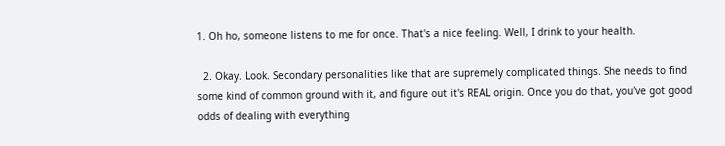1. Oh ho, someone listens to me for once. That's a nice feeling. Well, I drink to your health.

  2. Okay. Look. Secondary personalities like that are supremely complicated things. She needs to find some kind of common ground with it, and figure out it's REAL origin. Once you do that, you've got good odds of dealing with everything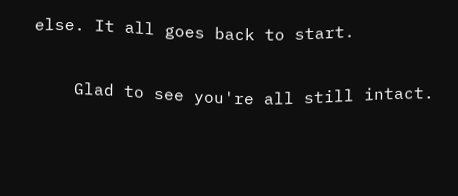else. It all goes back to start.

    Glad to see you're all still intact.